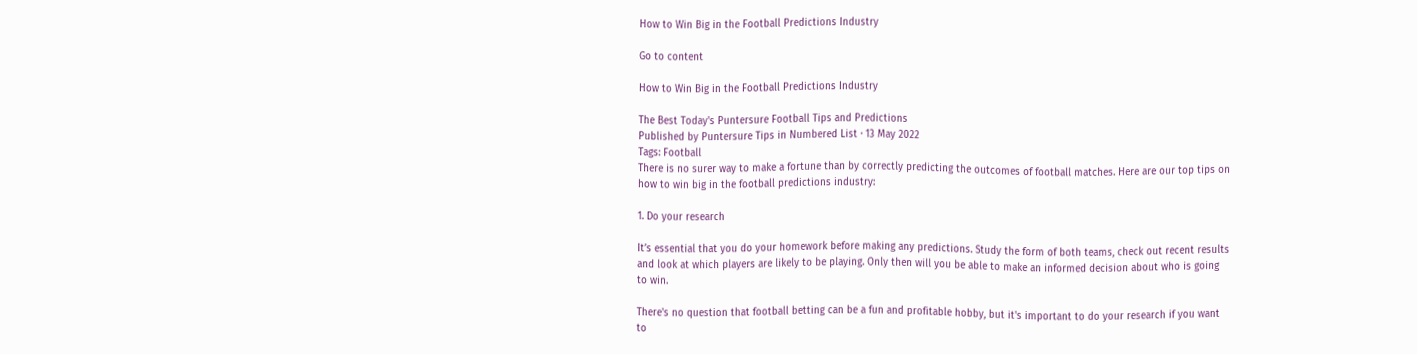How to Win Big in the Football Predictions Industry

Go to content

How to Win Big in the Football Predictions Industry

The Best Today's Puntersure Football Tips and Predictions
Published by Puntersure Tips in Numbered List · 13 May 2022
Tags: Football
There is no surer way to make a fortune than by correctly predicting the outcomes of football matches. Here are our top tips on how to win big in the football predictions industry:

1. Do your research

It’s essential that you do your homework before making any predictions. Study the form of both teams, check out recent results and look at which players are likely to be playing. Only then will you be able to make an informed decision about who is going to win.

There's no question that football betting can be a fun and profitable hobby, but it's important to do your research if you want to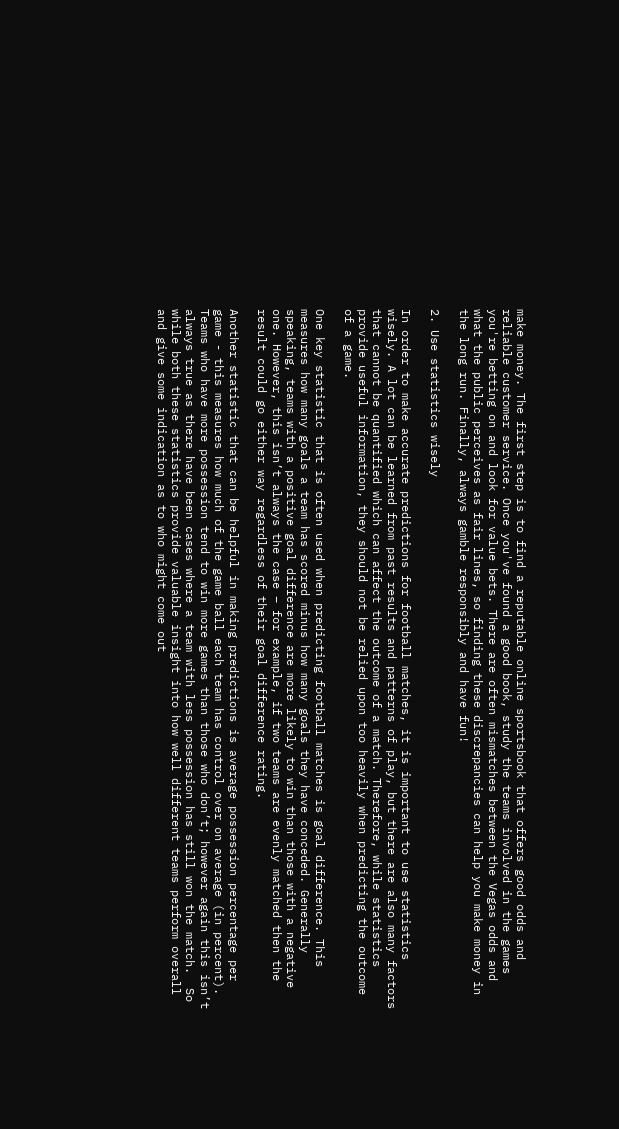make money. The first step is to find a reputable online sportsbook that offers good odds and reliable customer service. Once you've found a good book, study the teams involved in the games you're betting on and look for value bets. There are often mismatches between the Vegas odds and what the public perceives as fair lines, so finding these discrepancies can help you make money in the long run. Finally, always gamble responsibly and have fun!

2. Use statistics wisely

In order to make accurate predictions for football matches, it is important to use statistics wisely. A lot can be learned from past results and patterns of play, but there are also many factors that cannot be quantified which can affect the outcome of a match. Therefore, while statistics provide useful information, they should not be relied upon too heavily when predicting the outcome of a game.

One key statistic that is often used when predicting football matches is goal difference. This measures how many goals a team has scored minus how many goals they have conceded. Generally speaking, teams with a positive goal difference are more likely to win than those with a negative one. However, this isn’t always the case – for example, if two teams are evenly matched then the result could go either way regardless of their goal difference rating.

Another statistic that can be helpful in making predictions is average possession percentage per game - this measures how much of the game ball each team has control over on average (in percent). Teams who have more possession tend to win more games than those who don’t; however again this isn’t always true as there have been cases where a team with less possession has still won the match.  So while both these statistics provide valuable insight into how well different teams perform overall and give some indication as to who might come out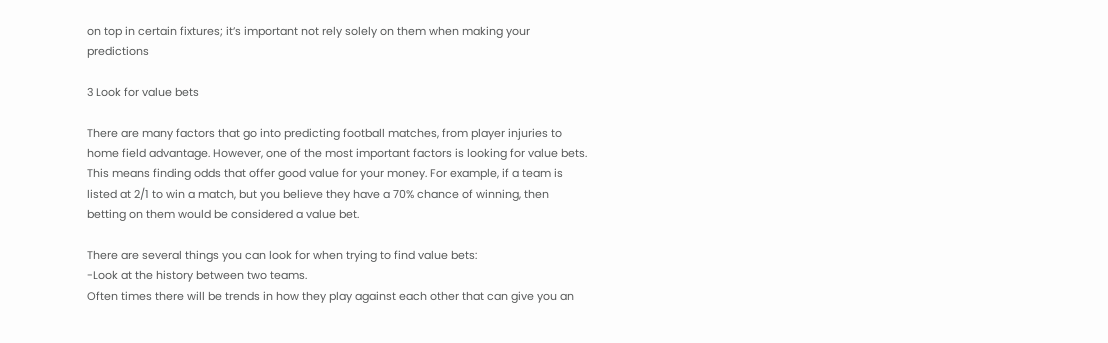on top in certain fixtures; it’s important not rely solely on them when making your predictions

3 Look for value bets

There are many factors that go into predicting football matches, from player injuries to home field advantage. However, one of the most important factors is looking for value bets. This means finding odds that offer good value for your money. For example, if a team is listed at 2/1 to win a match, but you believe they have a 70% chance of winning, then betting on them would be considered a value bet.

There are several things you can look for when trying to find value bets:
-Look at the history between two teams.
Often times there will be trends in how they play against each other that can give you an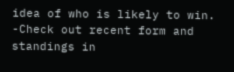idea of who is likely to win.
-Check out recent form and standings in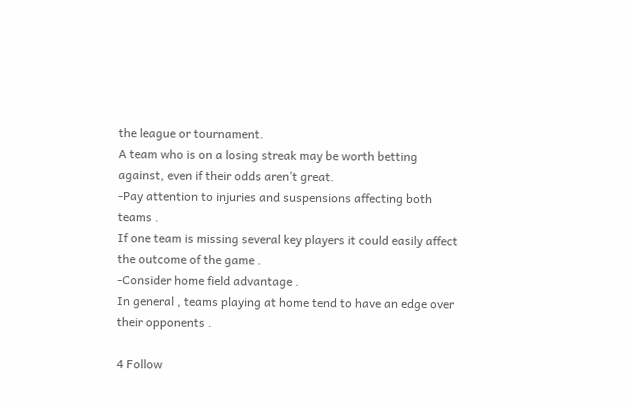the league or tournament.
A team who is on a losing streak may be worth betting against, even if their odds aren’t great.
-Pay attention to injuries and suspensions affecting both teams .
If one team is missing several key players it could easily affect the outcome of the game .
-Consider home field advantage .
In general , teams playing at home tend to have an edge over their opponents .

4 Follow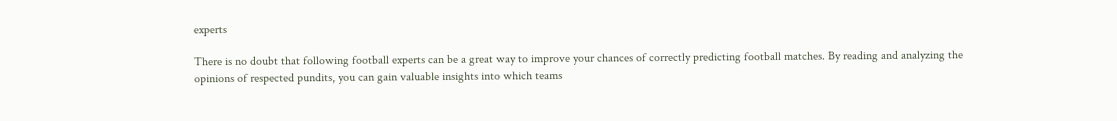experts

There is no doubt that following football experts can be a great way to improve your chances of correctly predicting football matches. By reading and analyzing the opinions of respected pundits, you can gain valuable insights into which teams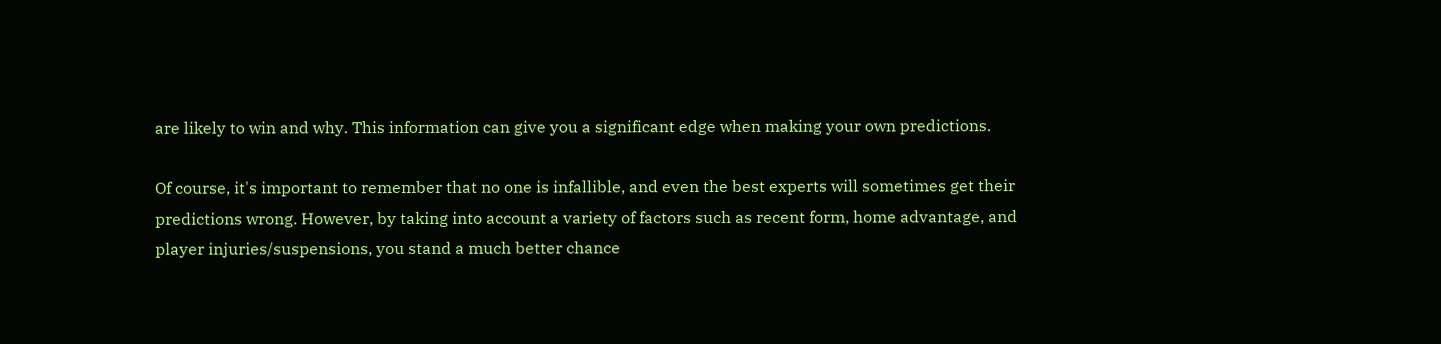are likely to win and why. This information can give you a significant edge when making your own predictions.

Of course, it's important to remember that no one is infallible, and even the best experts will sometimes get their predictions wrong. However, by taking into account a variety of factors such as recent form, home advantage, and player injuries/suspensions, you stand a much better chance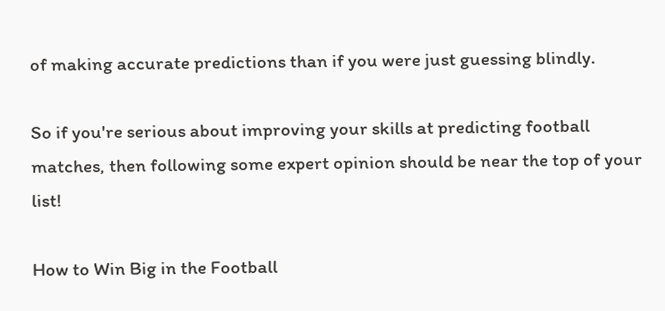of making accurate predictions than if you were just guessing blindly.

So if you're serious about improving your skills at predicting football matches, then following some expert opinion should be near the top of your list!

How to Win Big in the Football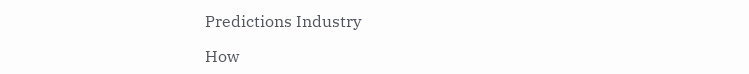Predictions Industry

How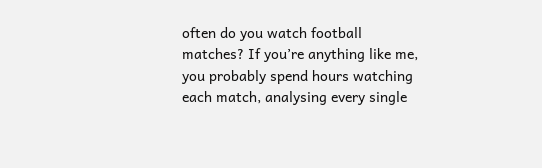often do you watch football matches? If you’re anything like me, you probably spend hours watching each match, analysing every single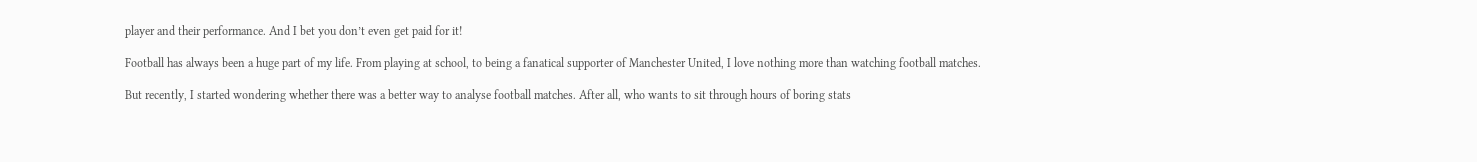player and their performance. And I bet you don’t even get paid for it!

Football has always been a huge part of my life. From playing at school, to being a fanatical supporter of Manchester United, I love nothing more than watching football matches.

But recently, I started wondering whether there was a better way to analyse football matches. After all, who wants to sit through hours of boring stats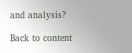and analysis?

Back to content